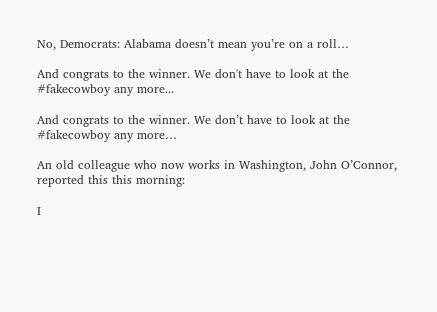No, Democrats: Alabama doesn’t mean you’re on a roll…

And congrats to the winner. We don't have to look at the #fakecowboy any more...

And congrats to the winner. We don’t have to look at the #fakecowboy any more…

An old colleague who now works in Washington, John O’Connor, reported this this morning:

I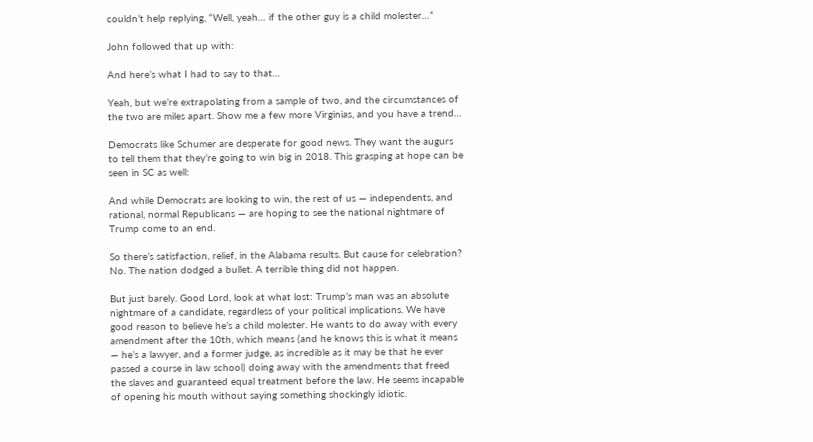couldn’t help replying, “Well, yeah… if the other guy is a child molester…”

John followed that up with:

And here’s what I had to say to that…

Yeah, but we’re extrapolating from a sample of two, and the circumstances of the two are miles apart. Show me a few more Virginias, and you have a trend…

Democrats like Schumer are desperate for good news. They want the augurs to tell them that they’re going to win big in 2018. This grasping at hope can be seen in SC as well:

And while Democrats are looking to win, the rest of us — independents, and rational, normal Republicans — are hoping to see the national nightmare of Trump come to an end.

So there’s satisfaction, relief, in the Alabama results. But cause for celebration? No. The nation dodged a bullet. A terrible thing did not happen.

But just barely. Good Lord, look at what lost: Trump’s man was an absolute nightmare of a candidate, regardless of your political implications. We have good reason to believe he’s a child molester. He wants to do away with every amendment after the 10th, which means (and he knows this is what it means — he’s a lawyer, and a former judge, as incredible as it may be that he ever passed a course in law school) doing away with the amendments that freed the slaves and guaranteed equal treatment before the law. He seems incapable of opening his mouth without saying something shockingly idiotic.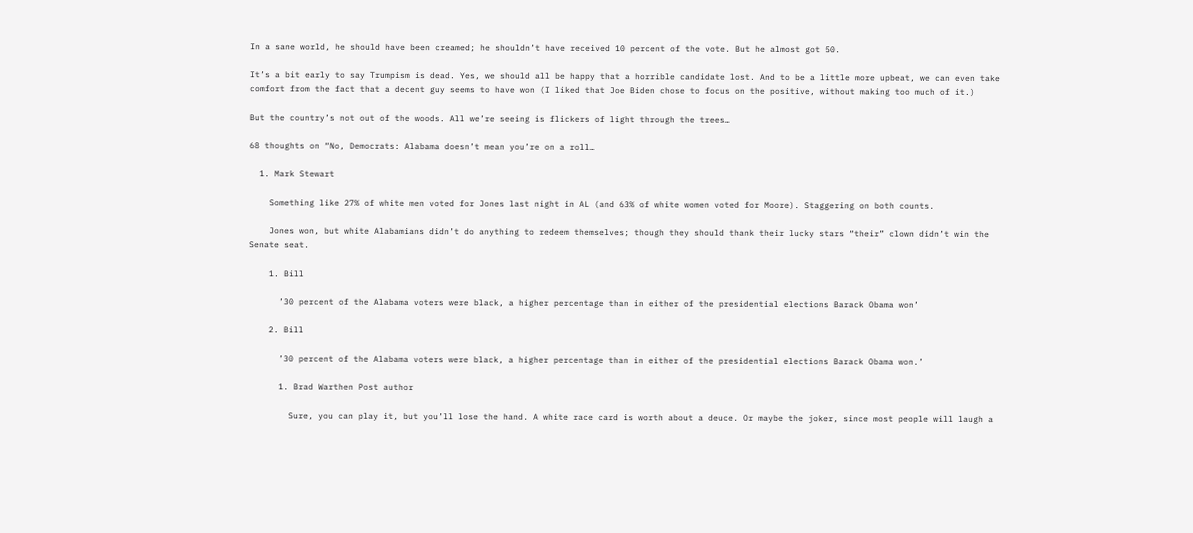In a sane world, he should have been creamed; he shouldn’t have received 10 percent of the vote. But he almost got 50.

It’s a bit early to say Trumpism is dead. Yes, we should all be happy that a horrible candidate lost. And to be a little more upbeat, we can even take comfort from the fact that a decent guy seems to have won (I liked that Joe Biden chose to focus on the positive, without making too much of it.)

But the country’s not out of the woods. All we’re seeing is flickers of light through the trees…

68 thoughts on “No, Democrats: Alabama doesn’t mean you’re on a roll…

  1. Mark Stewart

    Something like 27% of white men voted for Jones last night in AL (and 63% of white women voted for Moore). Staggering on both counts.

    Jones won, but white Alabamians didn’t do anything to redeem themselves; though they should thank their lucky stars “their” clown didn’t win the Senate seat.

    1. Bill

      ’30 percent of the Alabama voters were black, a higher percentage than in either of the presidential elections Barack Obama won’

    2. Bill

      ’30 percent of the Alabama voters were black, a higher percentage than in either of the presidential elections Barack Obama won.’

      1. Brad Warthen Post author

        Sure, you can play it, but you’ll lose the hand. A white race card is worth about a deuce. Or maybe the joker, since most people will laugh a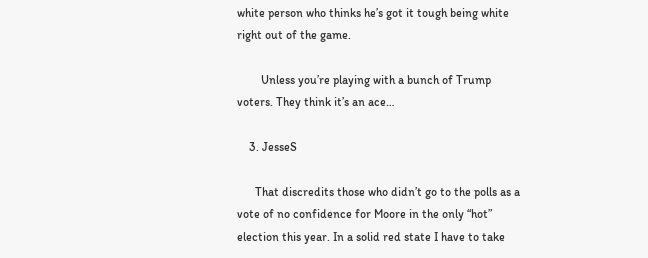white person who thinks he’s got it tough being white right out of the game.

        Unless you’re playing with a bunch of Trump voters. They think it’s an ace…

    3. JesseS

      That discredits those who didn’t go to the polls as a vote of no confidence for Moore in the only “hot” election this year. In a solid red state I have to take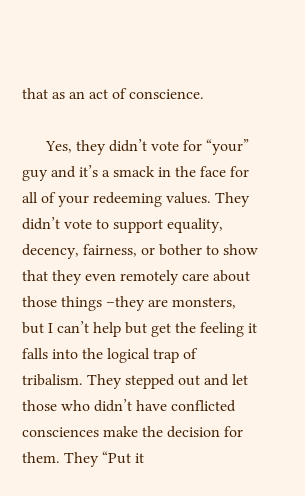that as an act of conscience.

      Yes, they didn’t vote for “your” guy and it’s a smack in the face for all of your redeeming values. They didn’t vote to support equality, decency, fairness, or bother to show that they even remotely care about those things –they are monsters, but I can’t help but get the feeling it falls into the logical trap of tribalism. They stepped out and let those who didn’t have conflicted consciences make the decision for them. They “Put it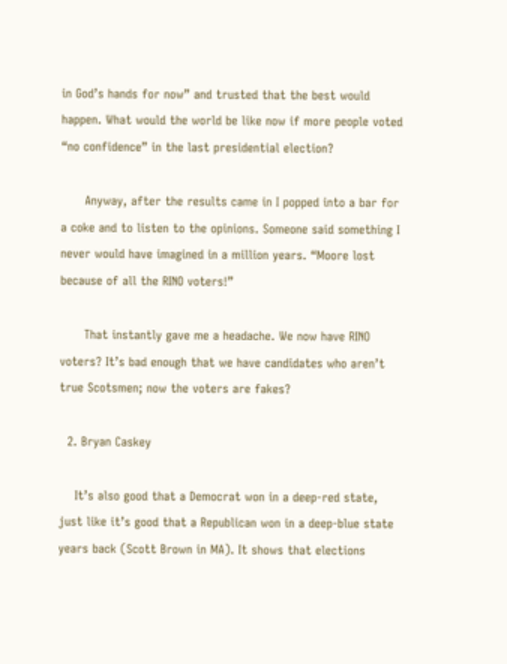in God’s hands for now” and trusted that the best would happen. What would the world be like now if more people voted “no confidence” in the last presidential election?

      Anyway, after the results came in I popped into a bar for a coke and to listen to the opinions. Someone said something I never would have imagined in a million years. “Moore lost because of all the RINO voters!”

      That instantly gave me a headache. We now have RINO voters? It’s bad enough that we have candidates who aren’t true Scotsmen; now the voters are fakes?

  2. Bryan Caskey

    It’s also good that a Democrat won in a deep-red state, just like it’s good that a Republican won in a deep-blue state years back (Scott Brown in MA). It shows that elections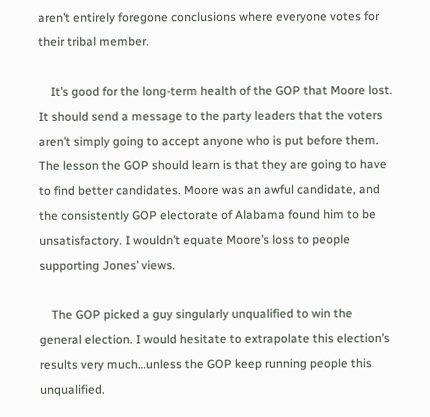aren’t entirely foregone conclusions where everyone votes for their tribal member.

    It’s good for the long-term health of the GOP that Moore lost. It should send a message to the party leaders that the voters aren’t simply going to accept anyone who is put before them. The lesson the GOP should learn is that they are going to have to find better candidates. Moore was an awful candidate, and the consistently GOP electorate of Alabama found him to be unsatisfactory. I wouldn’t equate Moore’s loss to people supporting Jones’ views.

    The GOP picked a guy singularly unqualified to win the general election. I would hesitate to extrapolate this election’s results very much…unless the GOP keep running people this unqualified.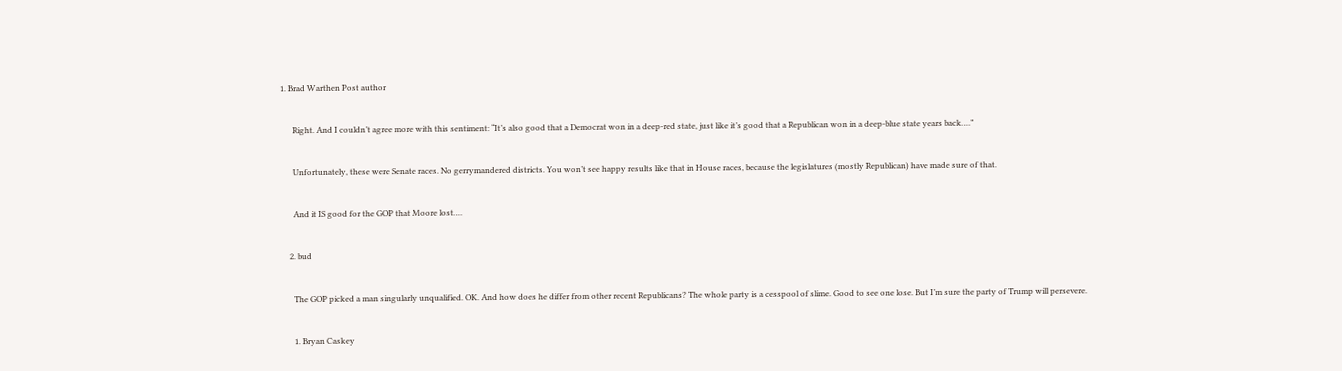1. Brad Warthen Post author

      Right. And I couldn’t agree more with this sentiment: “It’s also good that a Democrat won in a deep-red state, just like it’s good that a Republican won in a deep-blue state years back….”

      Unfortunately, these were Senate races. No gerrymandered districts. You won’t see happy results like that in House races, because the legislatures (mostly Republican) have made sure of that.

      And it IS good for the GOP that Moore lost….

    2. bud

      The GOP picked a man singularly unqualified. OK. And how does he differ from other recent Republicans? The whole party is a cesspool of slime. Good to see one lose. But I’m sure the party of Trump will persevere.

      1. Bryan Caskey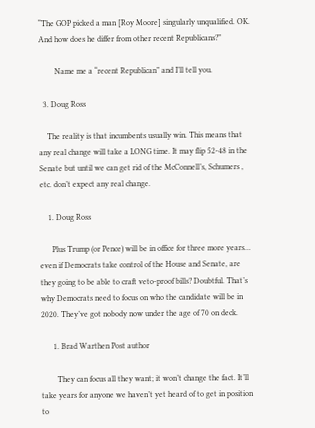“The GOP picked a man [Roy Moore] singularly unqualified. OK. And how does he differ from other recent Republicans?”

        Name me a “recent Republican” and I’ll tell you.

  3. Doug Ross

    The reality is that incumbents usually win. This means that any real change will take a LONG time. It may flip 52-48 in the Senate but until we can get rid of the McConnell’s, Schumers , etc. don’t expect any real change.

    1. Doug Ross

      Plus Trump (or Pence) will be in office for three more years… even if Democrats take control of the House and Senate, are they going to be able to craft veto-proof bills? Doubtful. That’s why Democrats need to focus on who the candidate will be in 2020. They’ve got nobody now under the age of 70 on deck.

      1. Brad Warthen Post author

        They can focus all they want; it won’t change the fact. It’ll take years for anyone we haven’t yet heard of to get in position to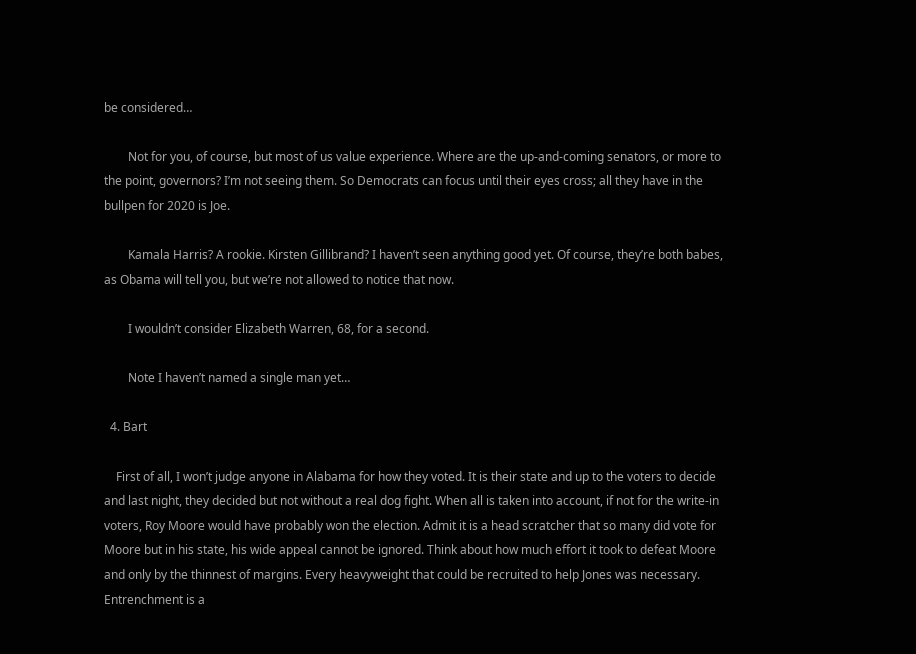be considered…

        Not for you, of course, but most of us value experience. Where are the up-and-coming senators, or more to the point, governors? I’m not seeing them. So Democrats can focus until their eyes cross; all they have in the bullpen for 2020 is Joe.

        Kamala Harris? A rookie. Kirsten Gillibrand? I haven’t seen anything good yet. Of course, they’re both babes, as Obama will tell you, but we’re not allowed to notice that now.

        I wouldn’t consider Elizabeth Warren, 68, for a second.

        Note I haven’t named a single man yet…

  4. Bart

    First of all, I won’t judge anyone in Alabama for how they voted. It is their state and up to the voters to decide and last night, they decided but not without a real dog fight. When all is taken into account, if not for the write-in voters, Roy Moore would have probably won the election. Admit it is a head scratcher that so many did vote for Moore but in his state, his wide appeal cannot be ignored. Think about how much effort it took to defeat Moore and only by the thinnest of margins. Every heavyweight that could be recruited to help Jones was necessary. Entrenchment is a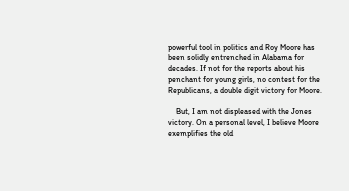powerful tool in politics and Roy Moore has been solidly entrenched in Alabama for decades. If not for the reports about his penchant for young girls, no contest for the Republicans, a double digit victory for Moore.

    But, I am not displeased with the Jones victory. On a personal level, I believe Moore exemplifies the old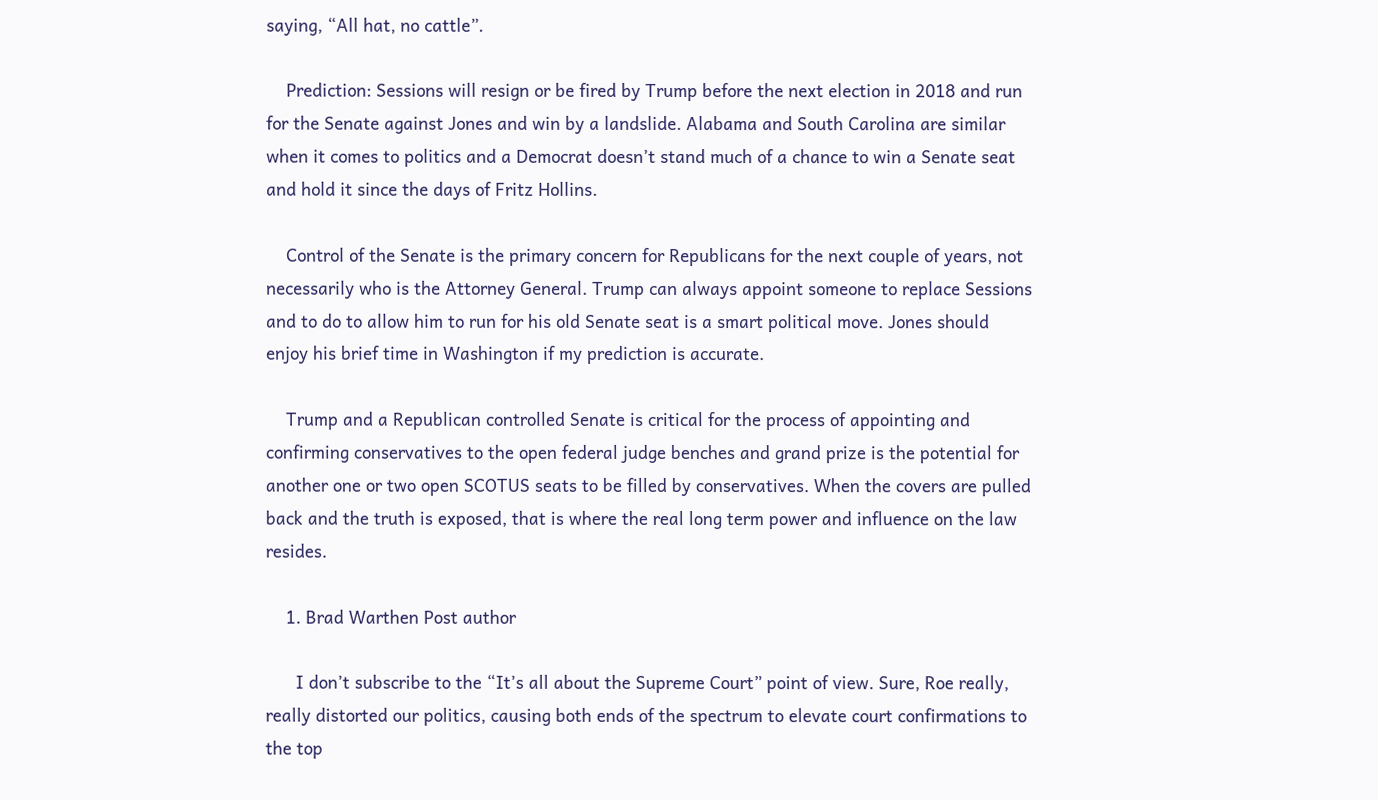saying, “All hat, no cattle”.

    Prediction: Sessions will resign or be fired by Trump before the next election in 2018 and run for the Senate against Jones and win by a landslide. Alabama and South Carolina are similar when it comes to politics and a Democrat doesn’t stand much of a chance to win a Senate seat and hold it since the days of Fritz Hollins.

    Control of the Senate is the primary concern for Republicans for the next couple of years, not necessarily who is the Attorney General. Trump can always appoint someone to replace Sessions and to do to allow him to run for his old Senate seat is a smart political move. Jones should enjoy his brief time in Washington if my prediction is accurate.

    Trump and a Republican controlled Senate is critical for the process of appointing and confirming conservatives to the open federal judge benches and grand prize is the potential for another one or two open SCOTUS seats to be filled by conservatives. When the covers are pulled back and the truth is exposed, that is where the real long term power and influence on the law resides.

    1. Brad Warthen Post author

      I don’t subscribe to the “It’s all about the Supreme Court” point of view. Sure, Roe really, really distorted our politics, causing both ends of the spectrum to elevate court confirmations to the top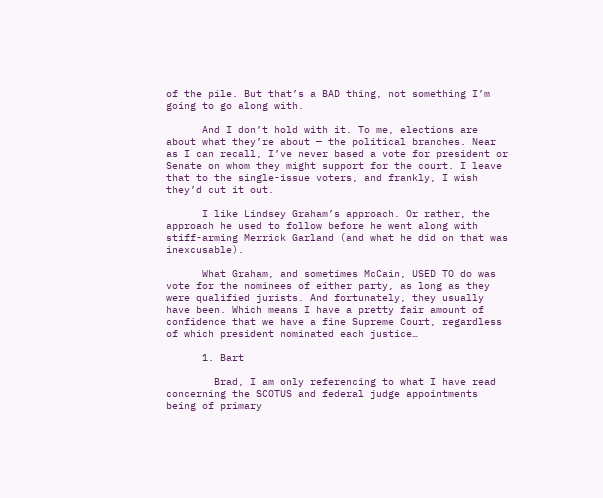of the pile. But that’s a BAD thing, not something I’m going to go along with.

      And I don’t hold with it. To me, elections are about what they’re about — the political branches. Near as I can recall, I’ve never based a vote for president or Senate on whom they might support for the court. I leave that to the single-issue voters, and frankly, I wish they’d cut it out.

      I like Lindsey Graham’s approach. Or rather, the approach he used to follow before he went along with stiff-arming Merrick Garland (and what he did on that was inexcusable).

      What Graham, and sometimes McCain, USED TO do was vote for the nominees of either party, as long as they were qualified jurists. And fortunately, they usually have been. Which means I have a pretty fair amount of confidence that we have a fine Supreme Court, regardless of which president nominated each justice…

      1. Bart

        Brad, I am only referencing to what I have read concerning the SCOTUS and federal judge appointments being of primary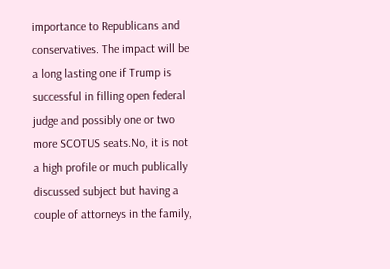importance to Republicans and conservatives. The impact will be a long lasting one if Trump is successful in filling open federal judge and possibly one or two more SCOTUS seats.No, it is not a high profile or much publically discussed subject but having a couple of attorneys in the family,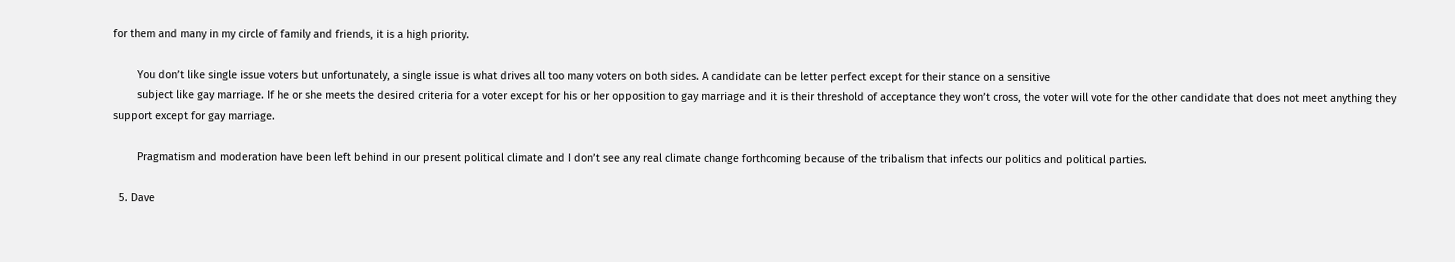for them and many in my circle of family and friends, it is a high priority.

        You don’t like single issue voters but unfortunately, a single issue is what drives all too many voters on both sides. A candidate can be letter perfect except for their stance on a sensitive
        subject like gay marriage. If he or she meets the desired criteria for a voter except for his or her opposition to gay marriage and it is their threshold of acceptance they won’t cross, the voter will vote for the other candidate that does not meet anything they support except for gay marriage.

        Pragmatism and moderation have been left behind in our present political climate and I don’t see any real climate change forthcoming because of the tribalism that infects our politics and political parties.

  5. Dave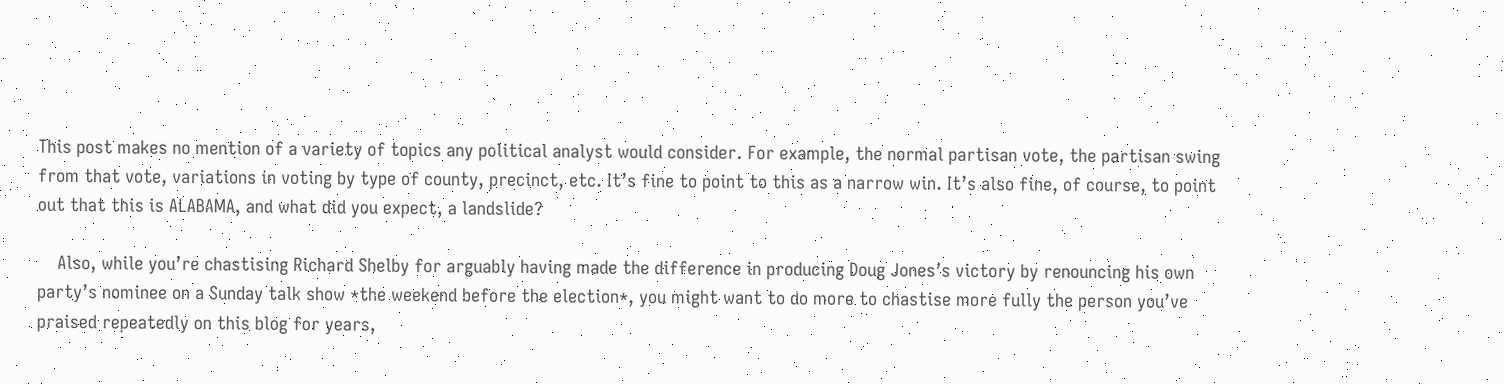This post makes no mention of a variety of topics any political analyst would consider. For example, the normal partisan vote, the partisan swing from that vote, variations in voting by type of county, precinct, etc. It’s fine to point to this as a narrow win. It’s also fine, of course, to point out that this is ALABAMA, and what did you expect, a landslide?

    Also, while you’re chastising Richard Shelby for arguably having made the difference in producing Doug Jones’s victory by renouncing his own party’s nominee on a Sunday talk show *the weekend before the election*, you might want to do more to chastise more fully the person you’ve praised repeatedly on this blog for years,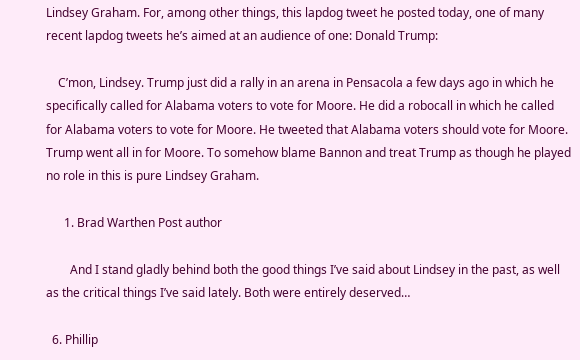Lindsey Graham. For, among other things, this lapdog tweet he posted today, one of many recent lapdog tweets he’s aimed at an audience of one: Donald Trump:

    C’mon, Lindsey. Trump just did a rally in an arena in Pensacola a few days ago in which he specifically called for Alabama voters to vote for Moore. He did a robocall in which he called for Alabama voters to vote for Moore. He tweeted that Alabama voters should vote for Moore. Trump went all in for Moore. To somehow blame Bannon and treat Trump as though he played no role in this is pure Lindsey Graham.

      1. Brad Warthen Post author

        And I stand gladly behind both the good things I’ve said about Lindsey in the past, as well as the critical things I’ve said lately. Both were entirely deserved…

  6. Phillip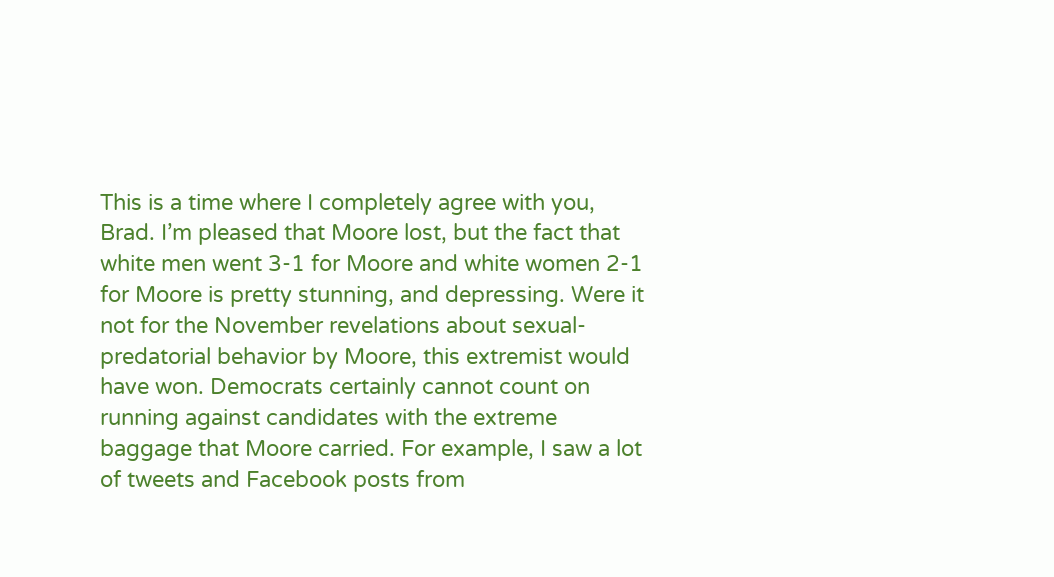This is a time where I completely agree with you, Brad. I’m pleased that Moore lost, but the fact that white men went 3-1 for Moore and white women 2-1 for Moore is pretty stunning, and depressing. Were it not for the November revelations about sexual-predatorial behavior by Moore, this extremist would have won. Democrats certainly cannot count on running against candidates with the extreme baggage that Moore carried. For example, I saw a lot of tweets and Facebook posts from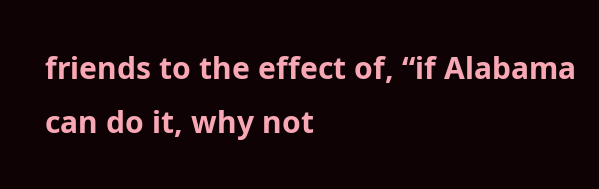friends to the effect of, “if Alabama can do it, why not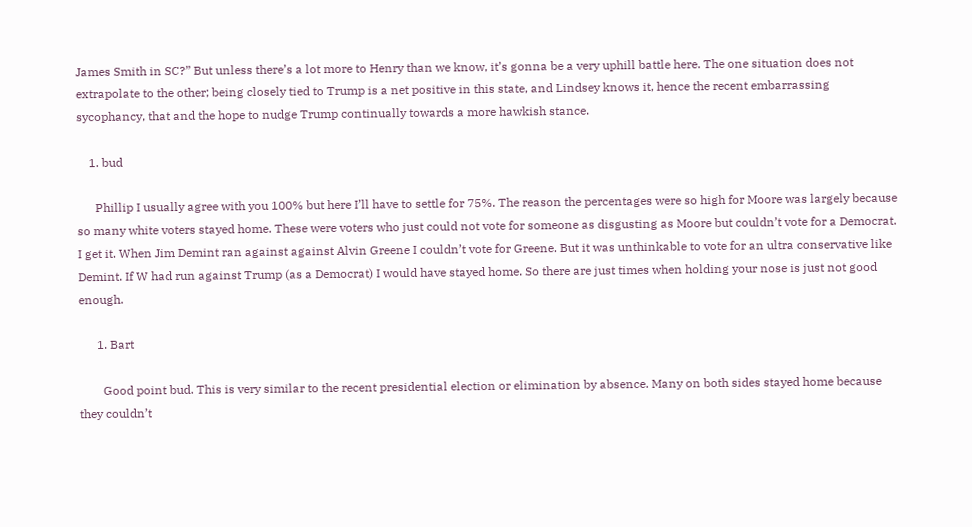James Smith in SC?” But unless there’s a lot more to Henry than we know, it’s gonna be a very uphill battle here. The one situation does not extrapolate to the other; being closely tied to Trump is a net positive in this state, and Lindsey knows it, hence the recent embarrassing sycophancy, that and the hope to nudge Trump continually towards a more hawkish stance.

    1. bud

      Phillip I usually agree with you 100% but here I’ll have to settle for 75%. The reason the percentages were so high for Moore was largely because so many white voters stayed home. These were voters who just could not vote for someone as disgusting as Moore but couldn’t vote for a Democrat. I get it. When Jim Demint ran against against Alvin Greene I couldn’t vote for Greene. But it was unthinkable to vote for an ultra conservative like Demint. If W had run against Trump (as a Democrat) I would have stayed home. So there are just times when holding your nose is just not good enough.

      1. Bart

        Good point bud. This is very similar to the recent presidential election or elimination by absence. Many on both sides stayed home because they couldn’t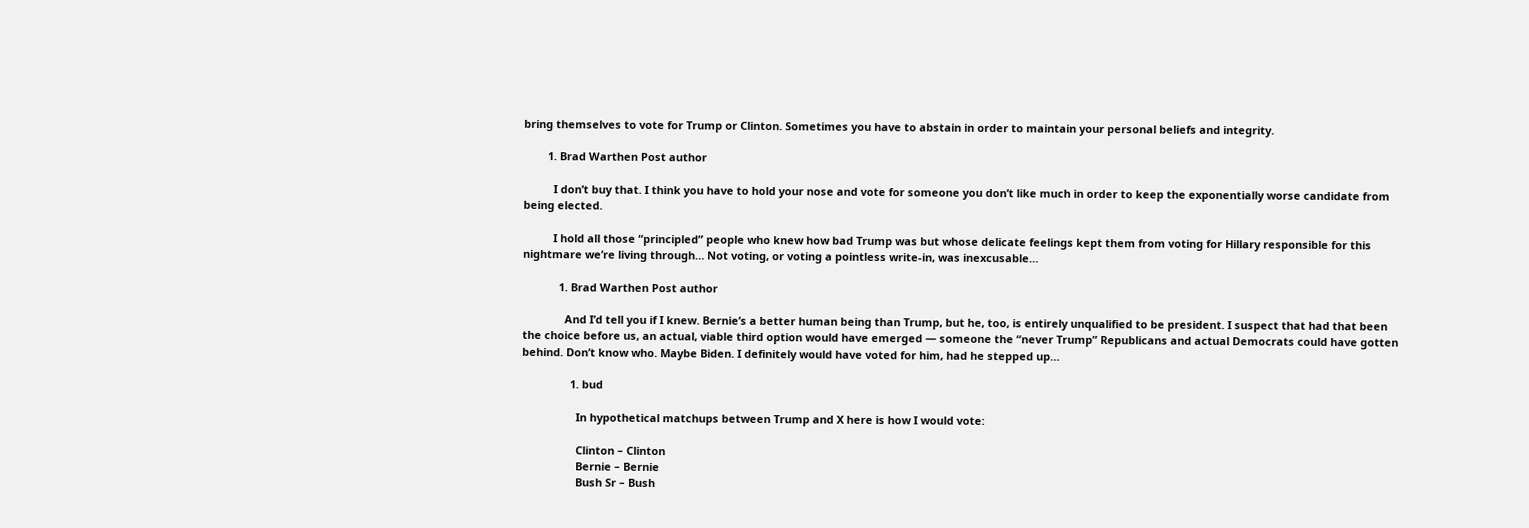bring themselves to vote for Trump or Clinton. Sometimes you have to abstain in order to maintain your personal beliefs and integrity.

        1. Brad Warthen Post author

          I don’t buy that. I think you have to hold your nose and vote for someone you don’t like much in order to keep the exponentially worse candidate from being elected.

          I hold all those “principled” people who knew how bad Trump was but whose delicate feelings kept them from voting for Hillary responsible for this nightmare we’re living through… Not voting, or voting a pointless write-in, was inexcusable…

            1. Brad Warthen Post author

              And I’d tell you if I knew. Bernie’s a better human being than Trump, but he, too, is entirely unqualified to be president. I suspect that had that been the choice before us, an actual, viable third option would have emerged — someone the “never Trump” Republicans and actual Democrats could have gotten behind. Don’t know who. Maybe Biden. I definitely would have voted for him, had he stepped up…

                1. bud

                  In hypothetical matchups between Trump and X here is how I would vote:

                  Clinton – Clinton
                  Bernie – Bernie
                  Bush Sr – Bush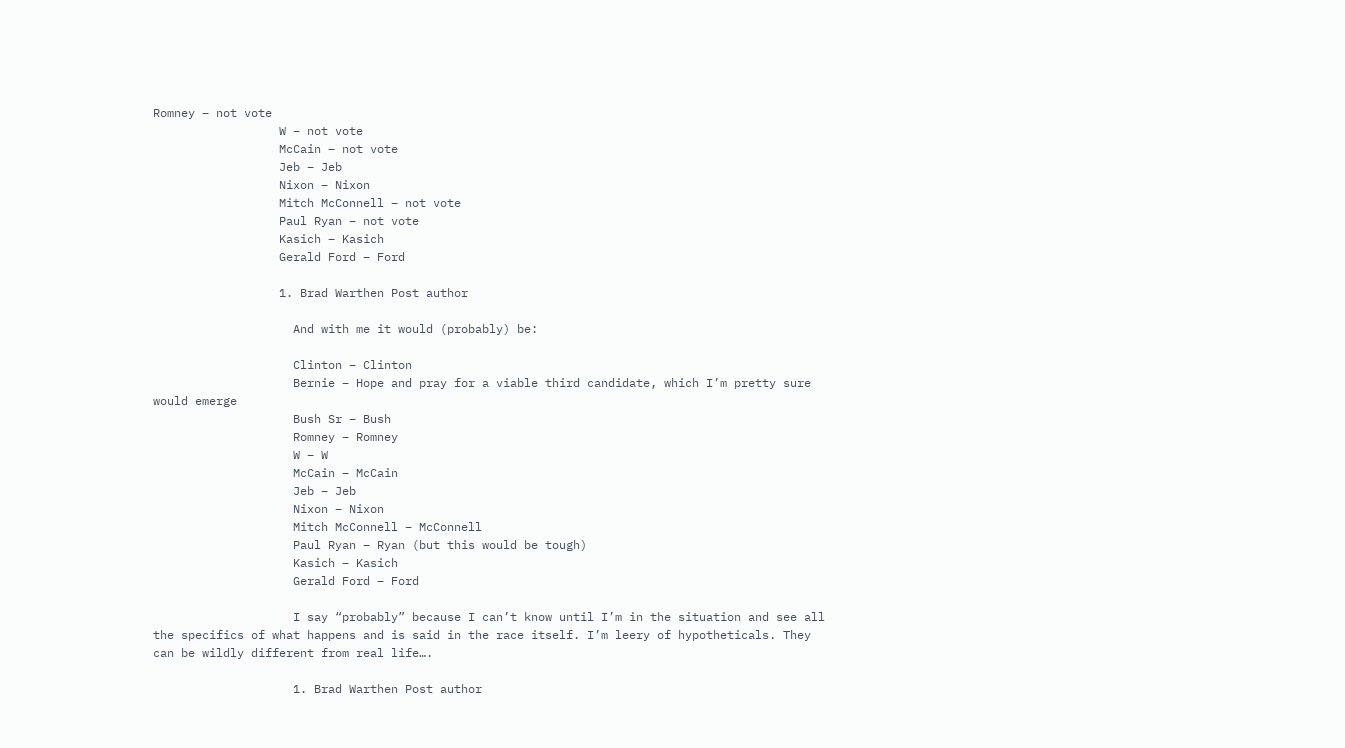Romney – not vote
                  W – not vote
                  McCain – not vote
                  Jeb – Jeb
                  Nixon – Nixon
                  Mitch McConnell – not vote
                  Paul Ryan – not vote
                  Kasich – Kasich
                  Gerald Ford – Ford

                  1. Brad Warthen Post author

                    And with me it would (probably) be:

                    Clinton – Clinton
                    Bernie – Hope and pray for a viable third candidate, which I’m pretty sure would emerge
                    Bush Sr – Bush
                    Romney – Romney
                    W – W
                    McCain – McCain
                    Jeb – Jeb
                    Nixon – Nixon
                    Mitch McConnell – McConnell
                    Paul Ryan – Ryan (but this would be tough)
                    Kasich – Kasich
                    Gerald Ford – Ford

                    I say “probably” because I can’t know until I’m in the situation and see all the specifics of what happens and is said in the race itself. I’m leery of hypotheticals. They can be wildly different from real life….

                    1. Brad Warthen Post author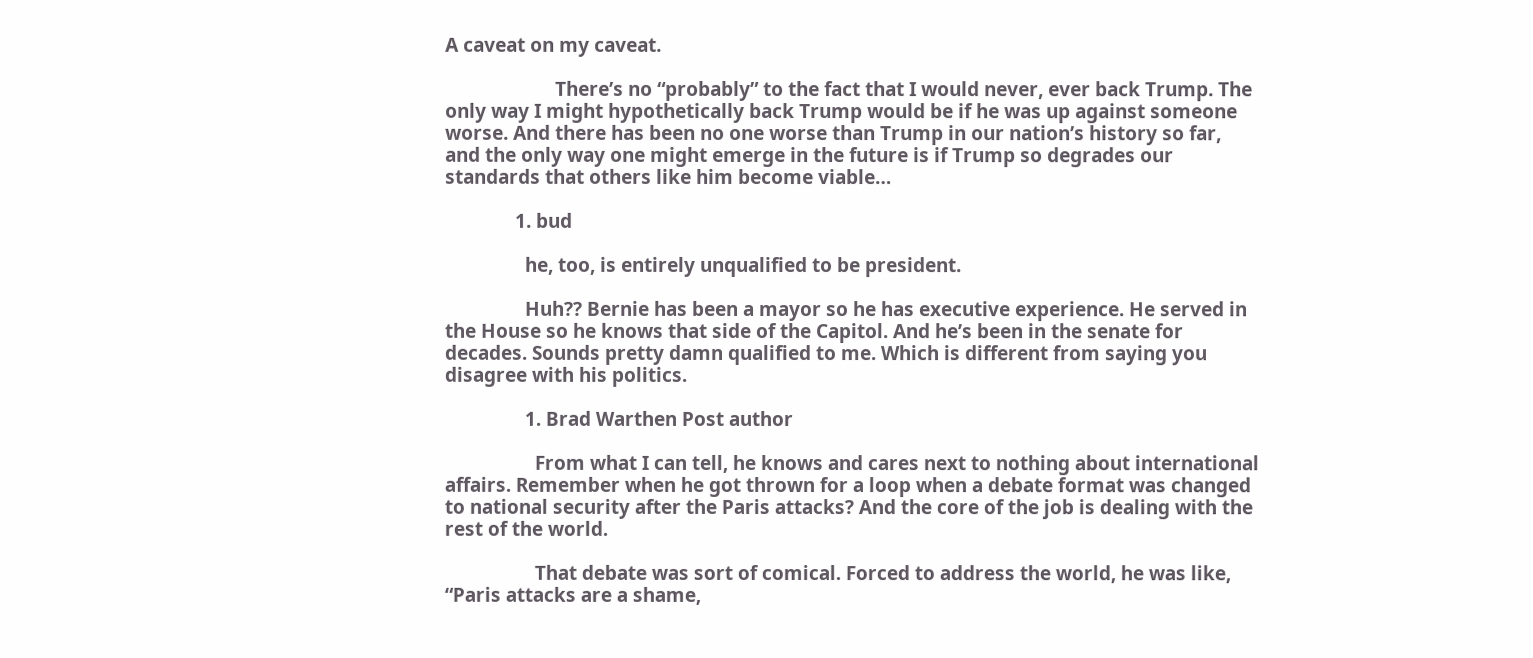A caveat on my caveat.

                      There’s no “probably” to the fact that I would never, ever back Trump. The only way I might hypothetically back Trump would be if he was up against someone worse. And there has been no one worse than Trump in our nation’s history so far, and the only way one might emerge in the future is if Trump so degrades our standards that others like him become viable…

              1. bud

                he, too, is entirely unqualified to be president.

                Huh?? Bernie has been a mayor so he has executive experience. He served in the House so he knows that side of the Capitol. And he’s been in the senate for decades. Sounds pretty damn qualified to me. Which is different from saying you disagree with his politics.

                1. Brad Warthen Post author

                  From what I can tell, he knows and cares next to nothing about international affairs. Remember when he got thrown for a loop when a debate format was changed to national security after the Paris attacks? And the core of the job is dealing with the rest of the world.

                  That debate was sort of comical. Forced to address the world, he was like, “Paris attacks are a shame,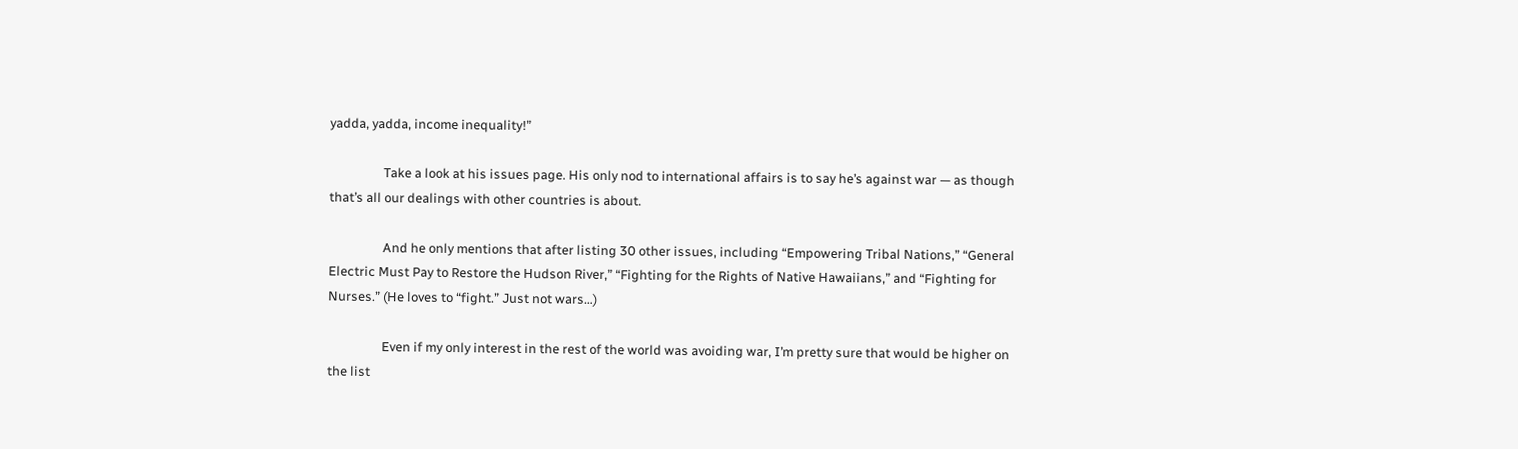yadda, yadda, income inequality!”

                  Take a look at his issues page. His only nod to international affairs is to say he’s against war — as though that’s all our dealings with other countries is about.

                  And he only mentions that after listing 30 other issues, including “Empowering Tribal Nations,” “General Electric Must Pay to Restore the Hudson River,” “Fighting for the Rights of Native Hawaiians,” and “Fighting for Nurses.” (He loves to “fight.” Just not wars…)

                  Even if my only interest in the rest of the world was avoiding war, I’m pretty sure that would be higher on the list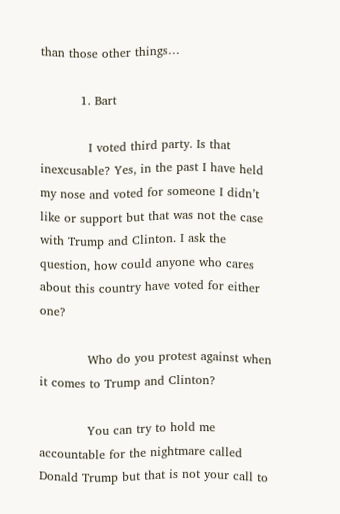than those other things…

          1. Bart

            I voted third party. Is that inexcusable? Yes, in the past I have held my nose and voted for someone I didn’t like or support but that was not the case with Trump and Clinton. I ask the question, how could anyone who cares about this country have voted for either one?

            Who do you protest against when it comes to Trump and Clinton?

            You can try to hold me accountable for the nightmare called Donald Trump but that is not your call to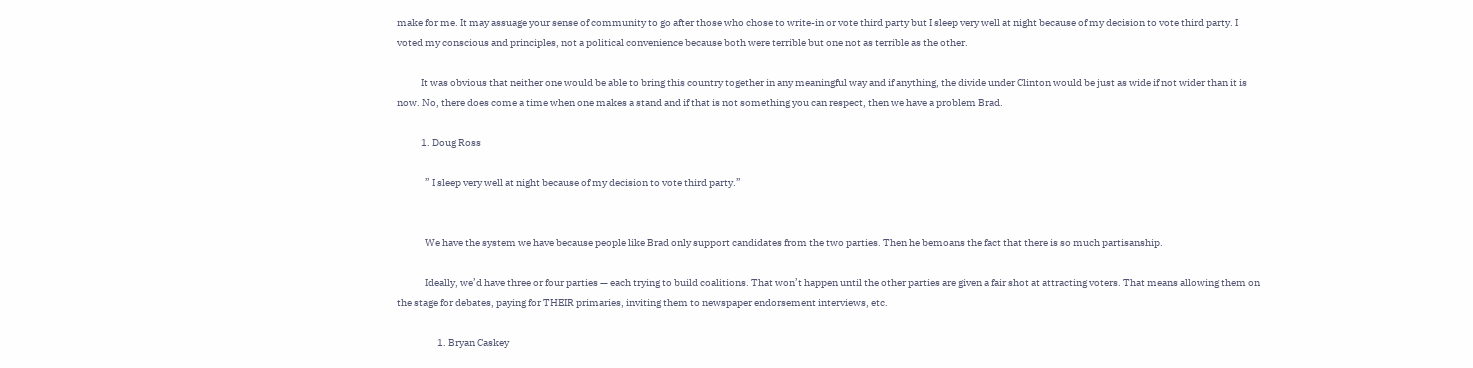make for me. It may assuage your sense of community to go after those who chose to write-in or vote third party but I sleep very well at night because of my decision to vote third party. I voted my conscious and principles, not a political convenience because both were terrible but one not as terrible as the other.

            It was obvious that neither one would be able to bring this country together in any meaningful way and if anything, the divide under Clinton would be just as wide if not wider than it is now. No, there does come a time when one makes a stand and if that is not something you can respect, then we have a problem Brad.

            1. Doug Ross

              ” I sleep very well at night because of my decision to vote third party.”


              We have the system we have because people like Brad only support candidates from the two parties. Then he bemoans the fact that there is so much partisanship.

              Ideally, we’d have three or four parties — each trying to build coalitions. That won’t happen until the other parties are given a fair shot at attracting voters. That means allowing them on the stage for debates, paying for THEIR primaries, inviting them to newspaper endorsement interviews, etc.

                    1. Bryan Caskey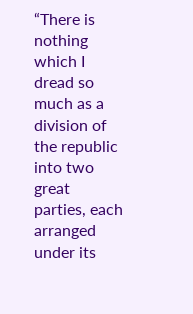“There is nothing which I dread so much as a division of the republic into two great parties, each arranged under its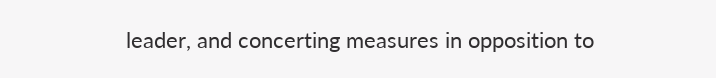leader, and concerting measures in opposition to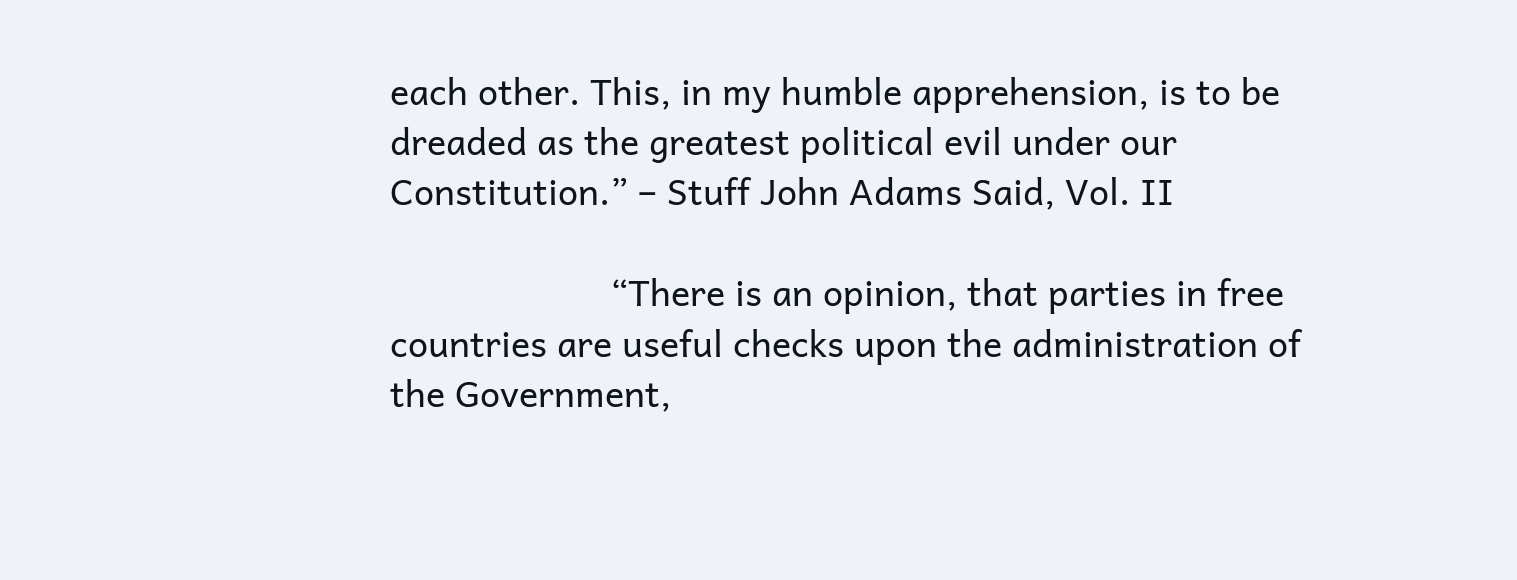each other. This, in my humble apprehension, is to be dreaded as the greatest political evil under our Constitution.” – Stuff John Adams Said, Vol. II

                      “There is an opinion, that parties in free countries are useful checks upon the administration of the Government,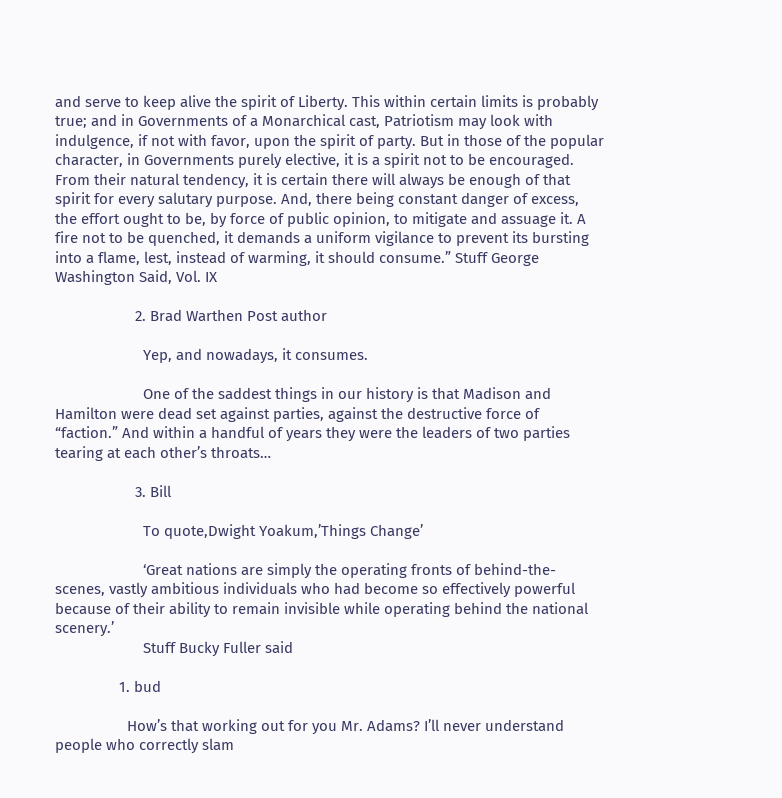and serve to keep alive the spirit of Liberty. This within certain limits is probably true; and in Governments of a Monarchical cast, Patriotism may look with indulgence, if not with favor, upon the spirit of party. But in those of the popular character, in Governments purely elective, it is a spirit not to be encouraged. From their natural tendency, it is certain there will always be enough of that spirit for every salutary purpose. And, there being constant danger of excess, the effort ought to be, by force of public opinion, to mitigate and assuage it. A fire not to be quenched, it demands a uniform vigilance to prevent its bursting into a flame, lest, instead of warming, it should consume.” Stuff George Washington Said, Vol. IX

                    2. Brad Warthen Post author

                      Yep, and nowadays, it consumes.

                      One of the saddest things in our history is that Madison and Hamilton were dead set against parties, against the destructive force of “faction.” And within a handful of years they were the leaders of two parties tearing at each other’s throats…

                    3. Bill

                      To quote,Dwight Yoakum,’Things Change’

                      ‘Great nations are simply the operating fronts of behind-the-scenes, vastly ambitious individuals who had become so effectively powerful because of their ability to remain invisible while operating behind the national scenery.’
                      Stuff Bucky Fuller said

                1. bud

                  How’s that working out for you Mr. Adams? I’ll never understand people who correctly slam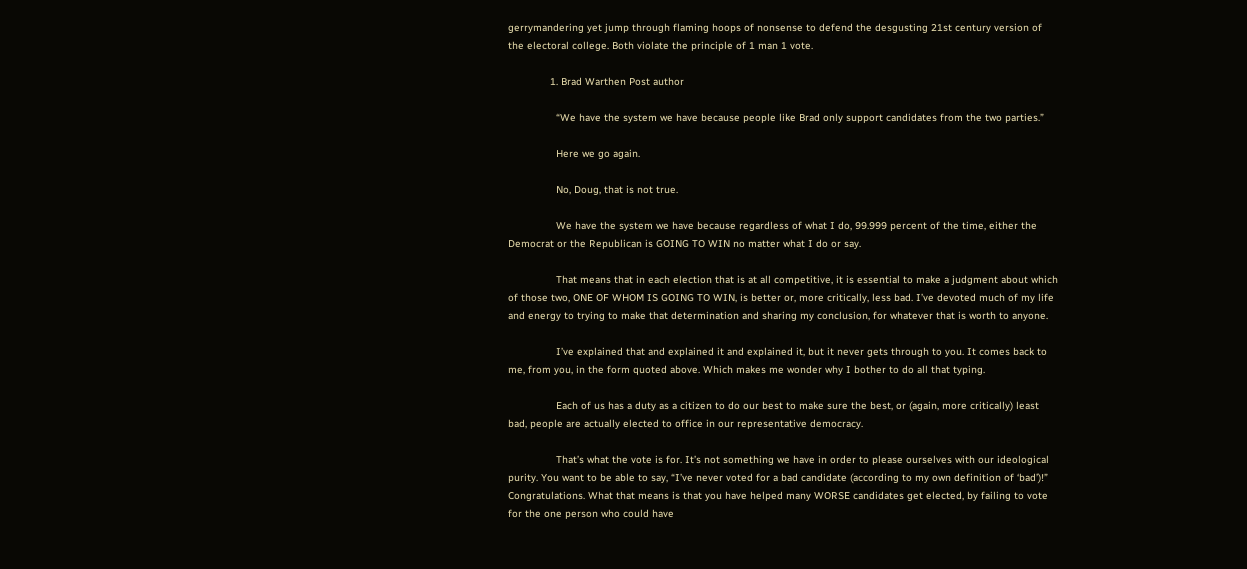gerrymandering yet jump through flaming hoops of nonsense to defend the desgusting 21st century version of the electoral college. Both violate the principle of 1 man 1 vote.

              1. Brad Warthen Post author

                “We have the system we have because people like Brad only support candidates from the two parties.”

                Here we go again.

                No, Doug, that is not true.

                We have the system we have because regardless of what I do, 99.999 percent of the time, either the Democrat or the Republican is GOING TO WIN no matter what I do or say.

                That means that in each election that is at all competitive, it is essential to make a judgment about which of those two, ONE OF WHOM IS GOING TO WIN, is better or, more critically, less bad. I’ve devoted much of my life and energy to trying to make that determination and sharing my conclusion, for whatever that is worth to anyone.

                I’ve explained that and explained it and explained it, but it never gets through to you. It comes back to me, from you, in the form quoted above. Which makes me wonder why I bother to do all that typing.

                Each of us has a duty as a citizen to do our best to make sure the best, or (again, more critically) least bad, people are actually elected to office in our representative democracy.

                That’s what the vote is for. It’s not something we have in order to please ourselves with our ideological purity. You want to be able to say, “I’ve never voted for a bad candidate (according to my own definition of ‘bad’)!” Congratulations. What that means is that you have helped many WORSE candidates get elected, by failing to vote for the one person who could have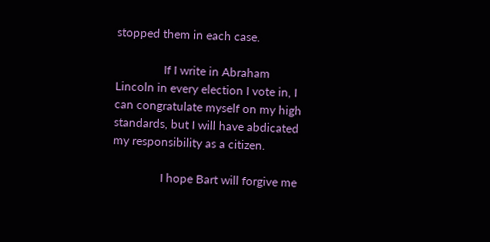stopped them in each case.

                If I write in Abraham Lincoln in every election I vote in, I can congratulate myself on my high standards, but I will have abdicated my responsibility as a citizen.

                I hope Bart will forgive me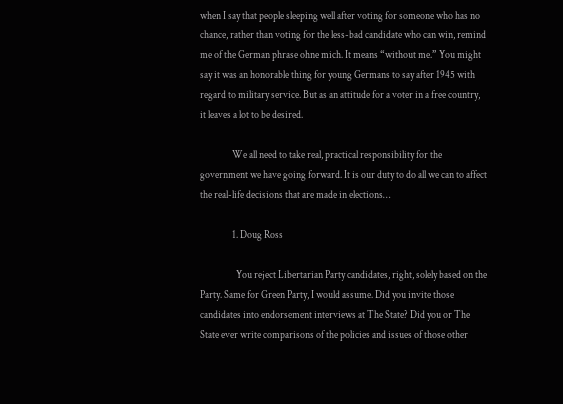when I say that people sleeping well after voting for someone who has no chance, rather than voting for the less-bad candidate who can win, remind me of the German phrase ohne mich. It means “without me.” You might say it was an honorable thing for young Germans to say after 1945 with regard to military service. But as an attitude for a voter in a free country, it leaves a lot to be desired.

                We all need to take real, practical responsibility for the government we have going forward. It is our duty to do all we can to affect the real-life decisions that are made in elections…

                1. Doug Ross

                  You reject Libertarian Party candidates, right, solely based on the Party. Same for Green Party, I would assume. Did you invite those candidates into endorsement interviews at The State? Did you or The State ever write comparisons of the policies and issues of those other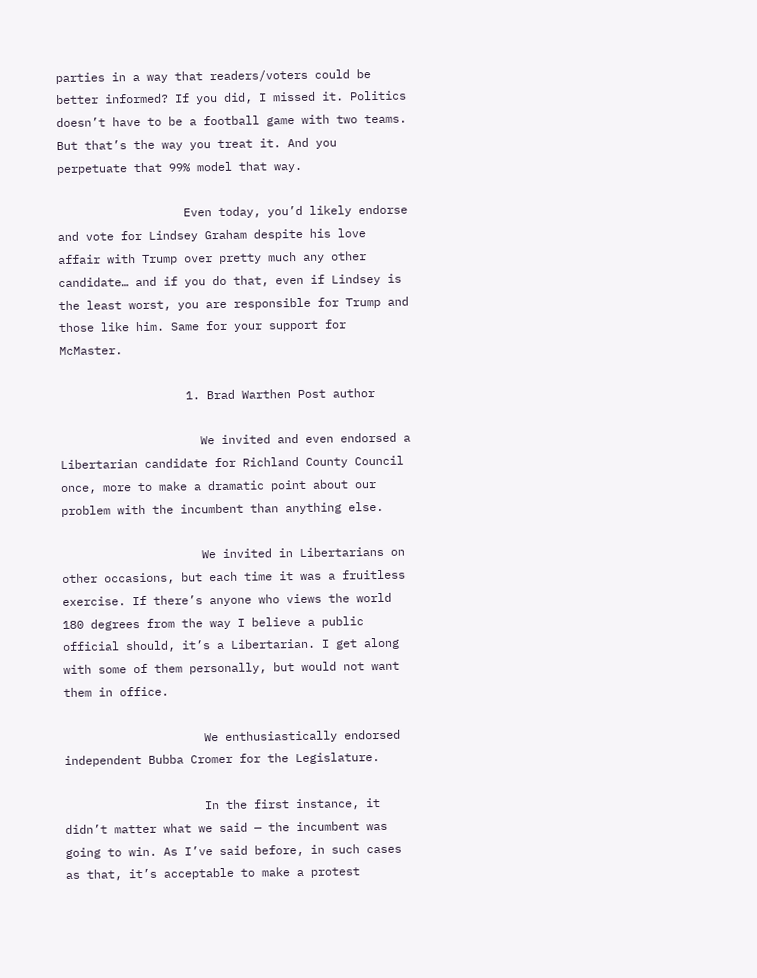parties in a way that readers/voters could be better informed? If you did, I missed it. Politics doesn’t have to be a football game with two teams. But that’s the way you treat it. And you perpetuate that 99% model that way.

                  Even today, you’d likely endorse and vote for Lindsey Graham despite his love affair with Trump over pretty much any other candidate… and if you do that, even if Lindsey is the least worst, you are responsible for Trump and those like him. Same for your support for McMaster.

                  1. Brad Warthen Post author

                    We invited and even endorsed a Libertarian candidate for Richland County Council once, more to make a dramatic point about our problem with the incumbent than anything else.

                    We invited in Libertarians on other occasions, but each time it was a fruitless exercise. If there’s anyone who views the world 180 degrees from the way I believe a public official should, it’s a Libertarian. I get along with some of them personally, but would not want them in office.

                    We enthusiastically endorsed independent Bubba Cromer for the Legislature.

                    In the first instance, it didn’t matter what we said — the incumbent was going to win. As I’ve said before, in such cases as that, it’s acceptable to make a protest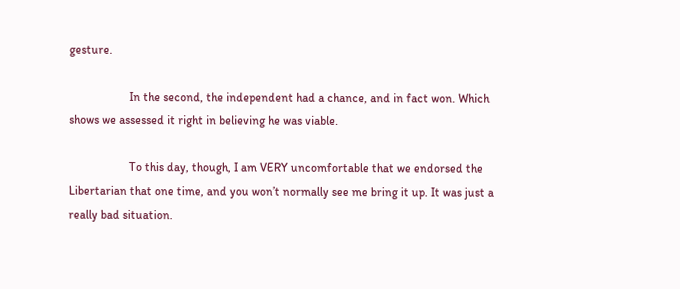gesture.

                    In the second, the independent had a chance, and in fact won. Which shows we assessed it right in believing he was viable.

                    To this day, though, I am VERY uncomfortable that we endorsed the Libertarian that one time, and you won’t normally see me bring it up. It was just a really bad situation.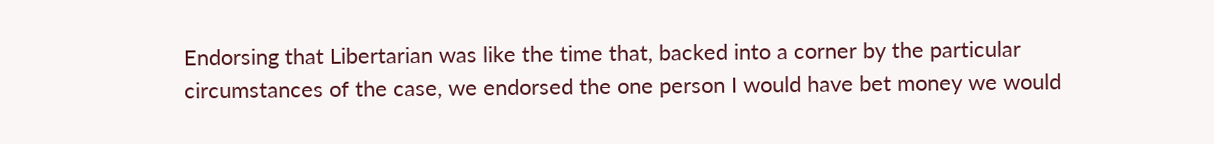Endorsing that Libertarian was like the time that, backed into a corner by the particular circumstances of the case, we endorsed the one person I would have bet money we would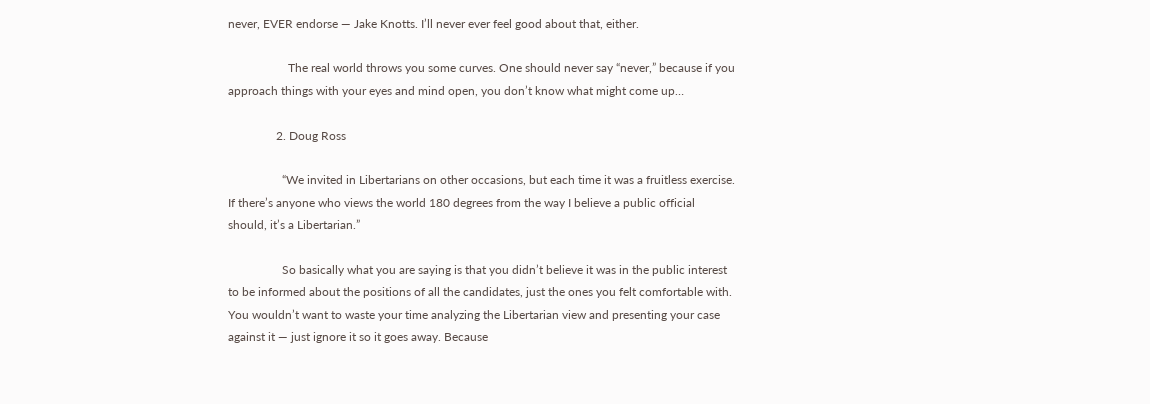never, EVER endorse — Jake Knotts. I’ll never ever feel good about that, either.

                    The real world throws you some curves. One should never say “never,” because if you approach things with your eyes and mind open, you don’t know what might come up…

                2. Doug Ross

                  “We invited in Libertarians on other occasions, but each time it was a fruitless exercise. If there’s anyone who views the world 180 degrees from the way I believe a public official should, it’s a Libertarian.”

                  So basically what you are saying is that you didn’t believe it was in the public interest to be informed about the positions of all the candidates, just the ones you felt comfortable with. You wouldn’t want to waste your time analyzing the Libertarian view and presenting your case against it — just ignore it so it goes away. Because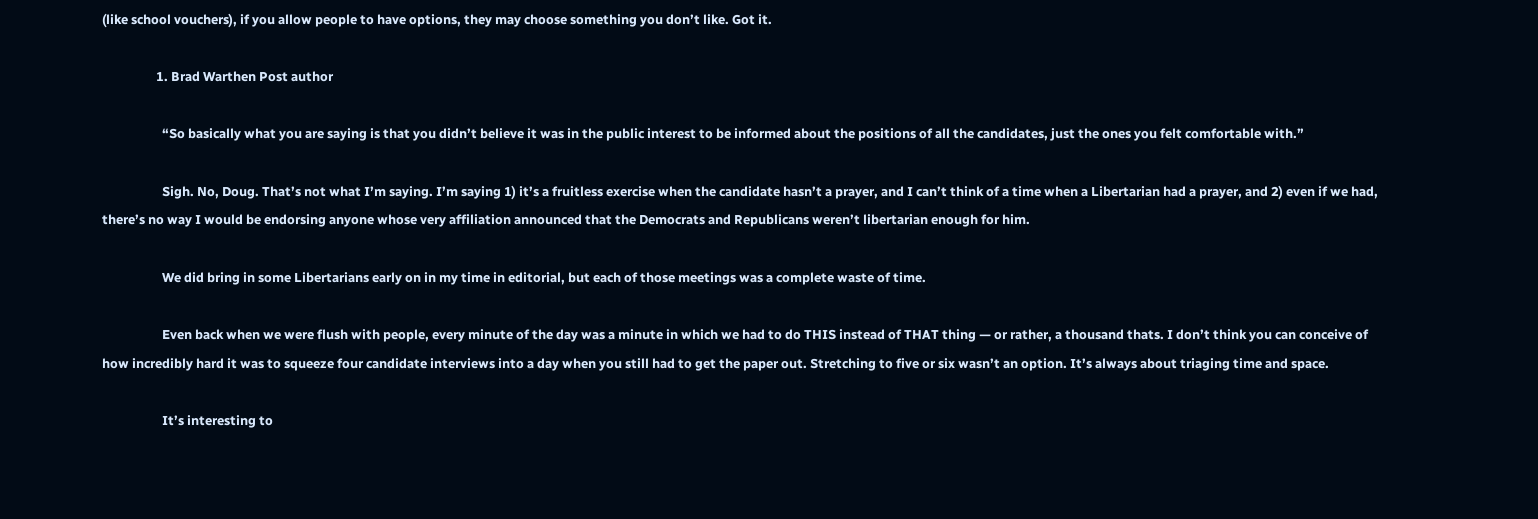(like school vouchers), if you allow people to have options, they may choose something you don’t like. Got it.

                  1. Brad Warthen Post author

                    “So basically what you are saying is that you didn’t believe it was in the public interest to be informed about the positions of all the candidates, just the ones you felt comfortable with.”

                    Sigh. No, Doug. That’s not what I’m saying. I’m saying 1) it’s a fruitless exercise when the candidate hasn’t a prayer, and I can’t think of a time when a Libertarian had a prayer, and 2) even if we had, there’s no way I would be endorsing anyone whose very affiliation announced that the Democrats and Republicans weren’t libertarian enough for him.

                    We did bring in some Libertarians early on in my time in editorial, but each of those meetings was a complete waste of time.

                    Even back when we were flush with people, every minute of the day was a minute in which we had to do THIS instead of THAT thing — or rather, a thousand thats. I don’t think you can conceive of how incredibly hard it was to squeeze four candidate interviews into a day when you still had to get the paper out. Stretching to five or six wasn’t an option. It’s always about triaging time and space.

                    It’s interesting to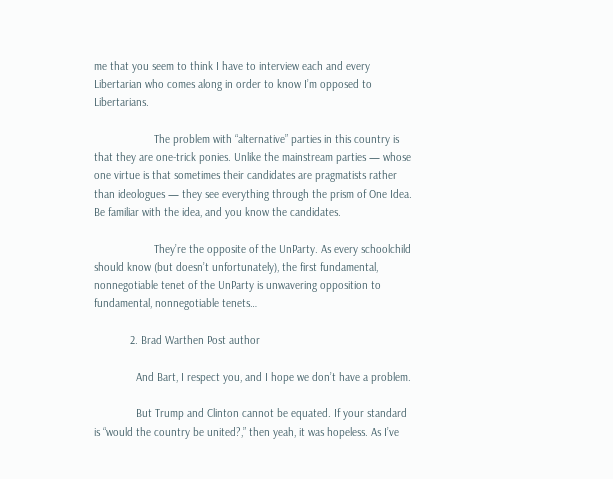me that you seem to think I have to interview each and every Libertarian who comes along in order to know I’m opposed to Libertarians.

                    The problem with “alternative” parties in this country is that they are one-trick ponies. Unlike the mainstream parties — whose one virtue is that sometimes their candidates are pragmatists rather than ideologues — they see everything through the prism of One Idea. Be familiar with the idea, and you know the candidates.

                    They’re the opposite of the UnParty. As every schoolchild should know (but doesn’t unfortunately), the first fundamental, nonnegotiable tenet of the UnParty is unwavering opposition to fundamental, nonnegotiable tenets…

            2. Brad Warthen Post author

              And Bart, I respect you, and I hope we don’t have a problem.

              But Trump and Clinton cannot be equated. If your standard is “would the country be united?,” then yeah, it was hopeless. As I’ve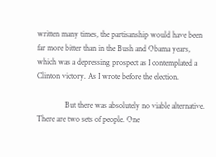written many times, the partisanship would have been far more bitter than in the Bush and Obama years, which was a depressing prospect as I contemplated a Clinton victory. As I wrote before the election.

              But there was absolutely no viable alternative. There are two sets of people. One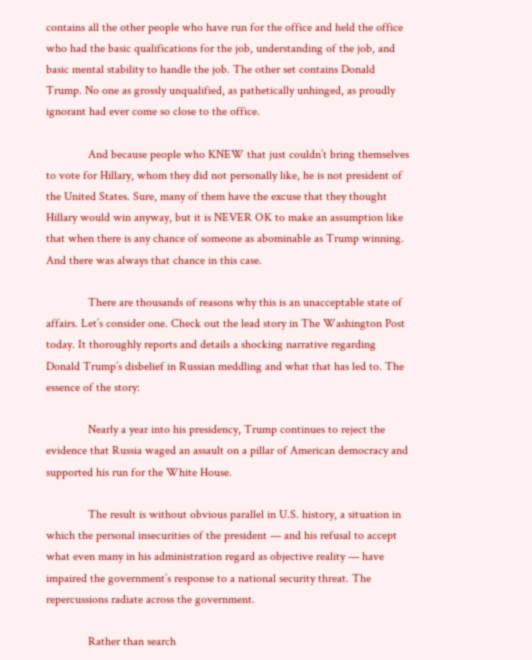contains all the other people who have run for the office and held the office who had the basic qualifications for the job, understanding of the job, and basic mental stability to handle the job. The other set contains Donald Trump. No one as grossly unqualified, as pathetically unhinged, as proudly ignorant had ever come so close to the office.

              And because people who KNEW that just couldn’t bring themselves to vote for Hillary, whom they did not personally like, he is not president of the United States. Sure, many of them have the excuse that they thought Hillary would win anyway, but it is NEVER OK to make an assumption like that when there is any chance of someone as abominable as Trump winning. And there was always that chance in this case.

              There are thousands of reasons why this is an unacceptable state of affairs. Let’s consider one. Check out the lead story in The Washington Post today. It thoroughly reports and details a shocking narrative regarding Donald Trump’s disbelief in Russian meddling and what that has led to. The essence of the story:

              Nearly a year into his presidency, Trump continues to reject the evidence that Russia waged an assault on a pillar of American democracy and supported his run for the White House.

              The result is without obvious parallel in U.S. history, a situation in which the personal insecurities of the president — and his refusal to accept what even many in his administration regard as objective reality — have impaired the government’s response to a national security threat. The repercussions radiate across the government.

              Rather than search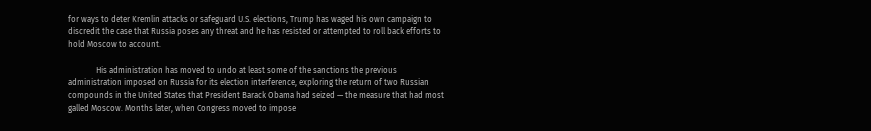for ways to deter Kremlin attacks or safeguard U.S. elections, Trump has waged his own campaign to discredit the case that Russia poses any threat and he has resisted or attempted to roll back efforts to hold Moscow to account.

              His administration has moved to undo at least some of the sanctions the previous administration imposed on Russia for its election interference, exploring the return of two Russian compounds in the United States that President Barack Obama had seized — the measure that had most galled Moscow. Months later, when Congress moved to impose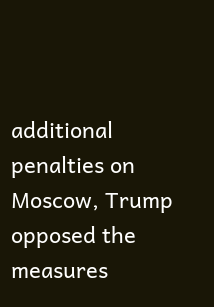additional penalties on Moscow, Trump opposed the measures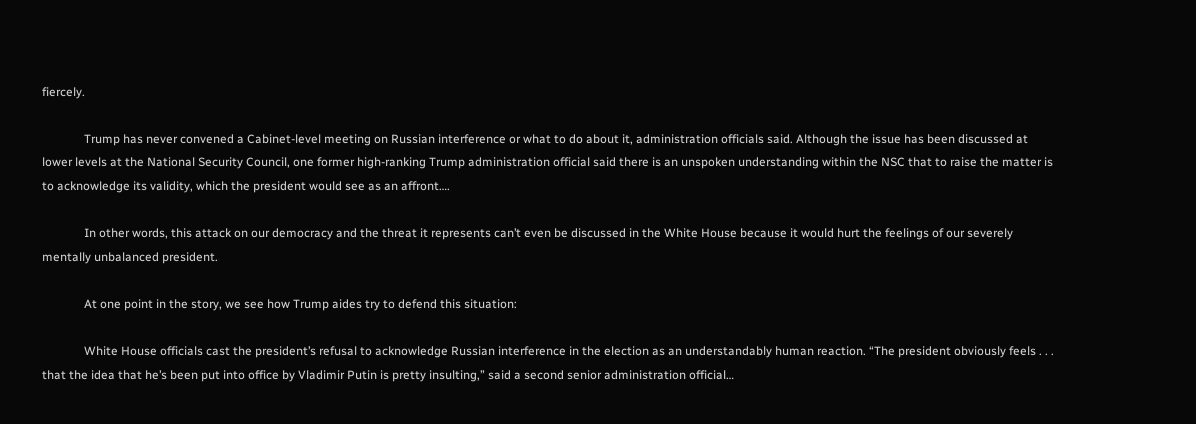fiercely.

              Trump has never convened a Cabinet-level meeting on Russian interference or what to do about it, administration officials said. Although the issue has been discussed at lower levels at the National Security Council, one former high-ranking Trump administration official said there is an unspoken understanding within the NSC that to raise the matter is to acknowledge its validity, which the president would see as an affront….

              In other words, this attack on our democracy and the threat it represents can’t even be discussed in the White House because it would hurt the feelings of our severely mentally unbalanced president.

              At one point in the story, we see how Trump aides try to defend this situation:

              White House officials cast the president’s refusal to acknowledge Russian interference in the election as an understandably human reaction. “The president obviously feels . . . that the idea that he’s been put into office by Vladimir Putin is pretty insulting,” said a second senior administration official…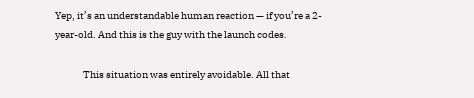Yep, it’s an understandable human reaction — if you’re a 2-year-old. And this is the guy with the launch codes.

              This situation was entirely avoidable. All that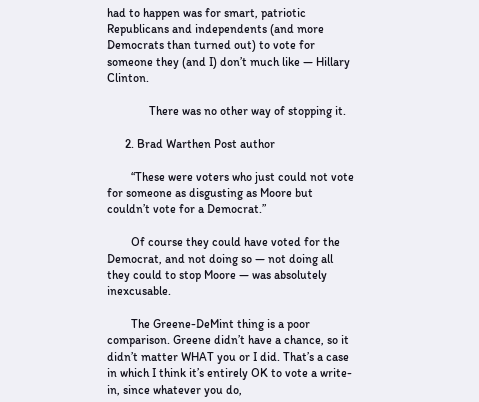had to happen was for smart, patriotic Republicans and independents (and more Democrats than turned out) to vote for someone they (and I) don’t much like — Hillary Clinton.

              There was no other way of stopping it.

      2. Brad Warthen Post author

        “These were voters who just could not vote for someone as disgusting as Moore but couldn’t vote for a Democrat.”

        Of course they could have voted for the Democrat, and not doing so — not doing all they could to stop Moore — was absolutely inexcusable.

        The Greene-DeMint thing is a poor comparison. Greene didn’t have a chance, so it didn’t matter WHAT you or I did. That’s a case in which I think it’s entirely OK to vote a write-in, since whatever you do,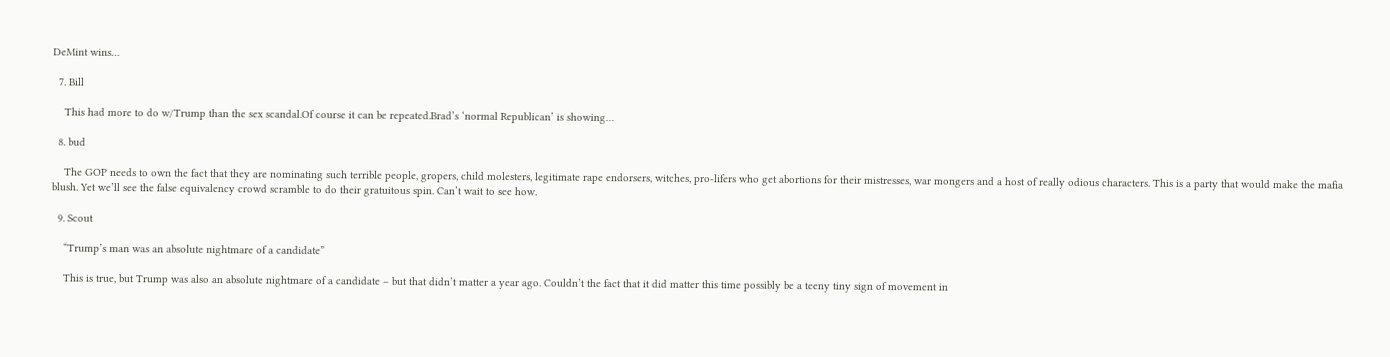DeMint wins…

  7. Bill

    This had more to do w/Trump than the sex scandal.Of course it can be repeated.Brad’s ‘normal Republican’ is showing…

  8. bud

    The GOP needs to own the fact that they are nominating such terrible people, gropers, child molesters, legitimate rape endorsers, witches, pro-lifers who get abortions for their mistresses, war mongers and a host of really odious characters. This is a party that would make the mafia blush. Yet we’ll see the false equivalency crowd scramble to do their gratuitous spin. Can’t wait to see how.

  9. Scout

    “Trump’s man was an absolute nightmare of a candidate”

    This is true, but Trump was also an absolute nightmare of a candidate – but that didn’t matter a year ago. Couldn’t the fact that it did matter this time possibly be a teeny tiny sign of movement in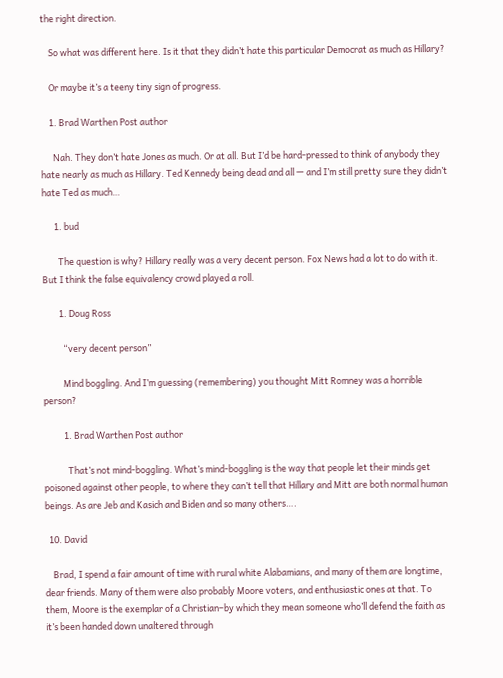the right direction.

    So what was different here. Is it that they didn’t hate this particular Democrat as much as Hillary?

    Or maybe it’s a teeny tiny sign of progress.

    1. Brad Warthen Post author

      Nah. They don’t hate Jones as much. Or at all. But I’d be hard-pressed to think of anybody they hate nearly as much as Hillary. Ted Kennedy being dead and all — and I’m still pretty sure they didn’t hate Ted as much…

      1. bud

        The question is why? Hillary really was a very decent person. Fox News had a lot to do with it. But I think the false equivalency crowd played a roll.

        1. Doug Ross

          “very decent person”

          Mind boggling. And I’m guessing (remembering) you thought Mitt Romney was a horrible person?

          1. Brad Warthen Post author

            That’s not mind-boggling. What’s mind-boggling is the way that people let their minds get poisoned against other people, to where they can’t tell that Hillary and Mitt are both normal human beings. As are Jeb and Kasich and Biden and so many others….

  10. David

    Brad, I spend a fair amount of time with rural white Alabamians, and many of them are longtime, dear friends. Many of them were also probably Moore voters, and enthusiastic ones at that. To them, Moore is the exemplar of a Christian–by which they mean someone who’ll defend the faith as it’s been handed down unaltered through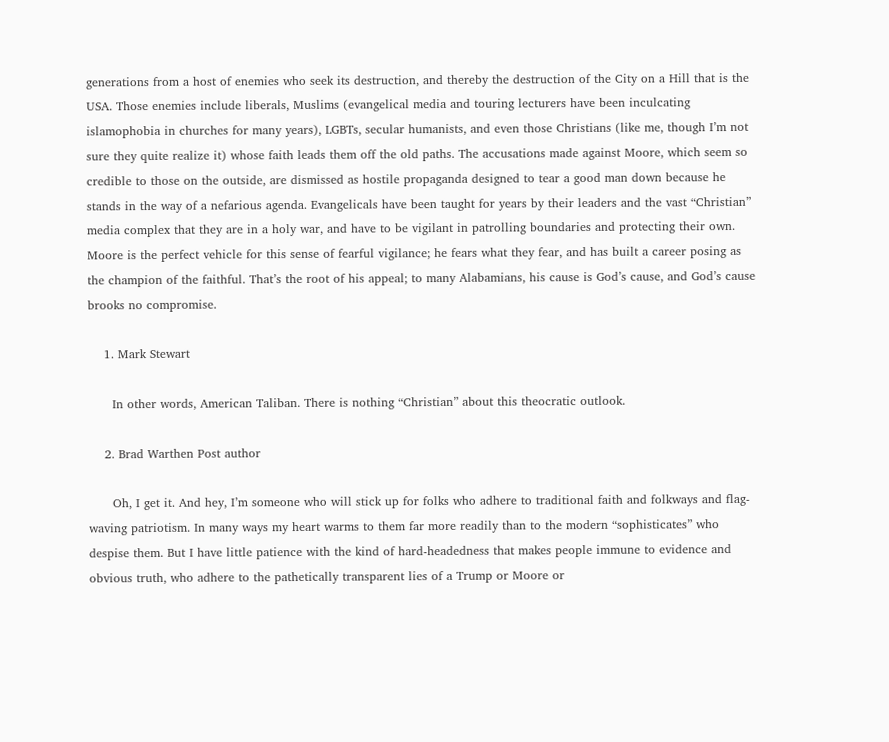generations from a host of enemies who seek its destruction, and thereby the destruction of the City on a Hill that is the USA. Those enemies include liberals, Muslims (evangelical media and touring lecturers have been inculcating islamophobia in churches for many years), LGBTs, secular humanists, and even those Christians (like me, though I’m not sure they quite realize it) whose faith leads them off the old paths. The accusations made against Moore, which seem so credible to those on the outside, are dismissed as hostile propaganda designed to tear a good man down because he stands in the way of a nefarious agenda. Evangelicals have been taught for years by their leaders and the vast “Christian” media complex that they are in a holy war, and have to be vigilant in patrolling boundaries and protecting their own. Moore is the perfect vehicle for this sense of fearful vigilance; he fears what they fear, and has built a career posing as the champion of the faithful. That’s the root of his appeal; to many Alabamians, his cause is God’s cause, and God’s cause brooks no compromise.

    1. Mark Stewart

      In other words, American Taliban. There is nothing “Christian” about this theocratic outlook.

    2. Brad Warthen Post author

      Oh, I get it. And hey, I’m someone who will stick up for folks who adhere to traditional faith and folkways and flag-waving patriotism. In many ways my heart warms to them far more readily than to the modern “sophisticates” who despise them. But I have little patience with the kind of hard-headedness that makes people immune to evidence and obvious truth, who adhere to the pathetically transparent lies of a Trump or Moore or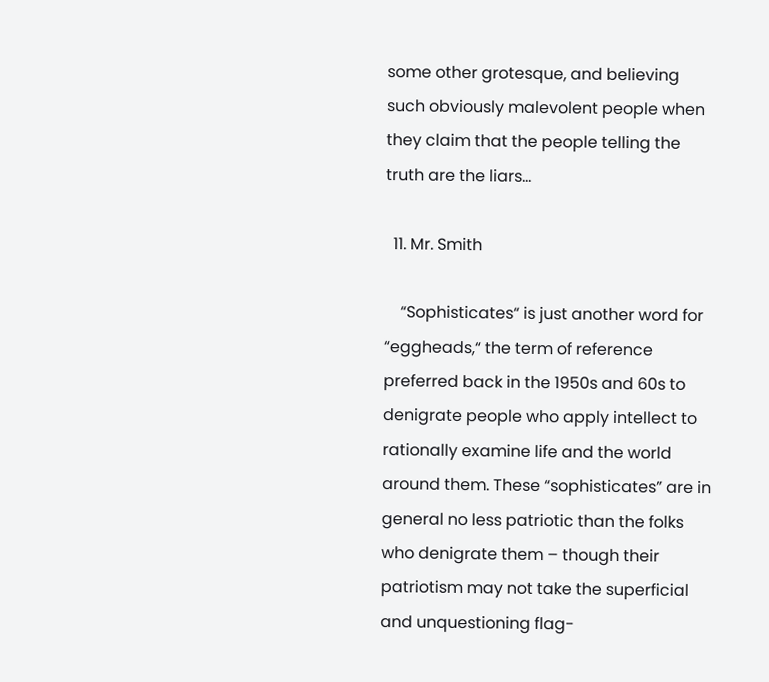some other grotesque, and believing such obviously malevolent people when they claim that the people telling the truth are the liars…

  11. Mr. Smith

    “Sophisticates“ is just another word for “eggheads,“ the term of reference preferred back in the 1950s and 60s to denigrate people who apply intellect to rationally examine life and the world around them. These “sophisticates” are in general no less patriotic than the folks who denigrate them – though their patriotism may not take the superficial and unquestioning flag-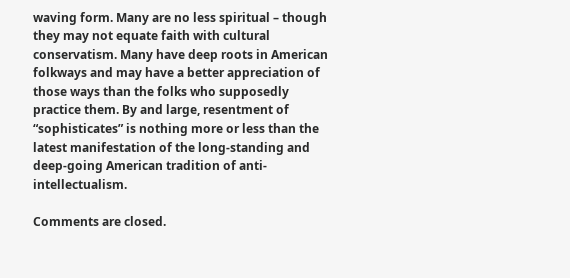waving form. Many are no less spiritual – though they may not equate faith with cultural conservatism. Many have deep roots in American folkways and may have a better appreciation of those ways than the folks who supposedly practice them. By and large, resentment of “sophisticates” is nothing more or less than the latest manifestation of the long-standing and deep-going American tradition of anti-intellectualism.

Comments are closed.